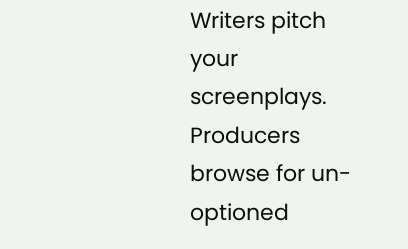Writers pitch your screenplays.  Producers browse for un-optioned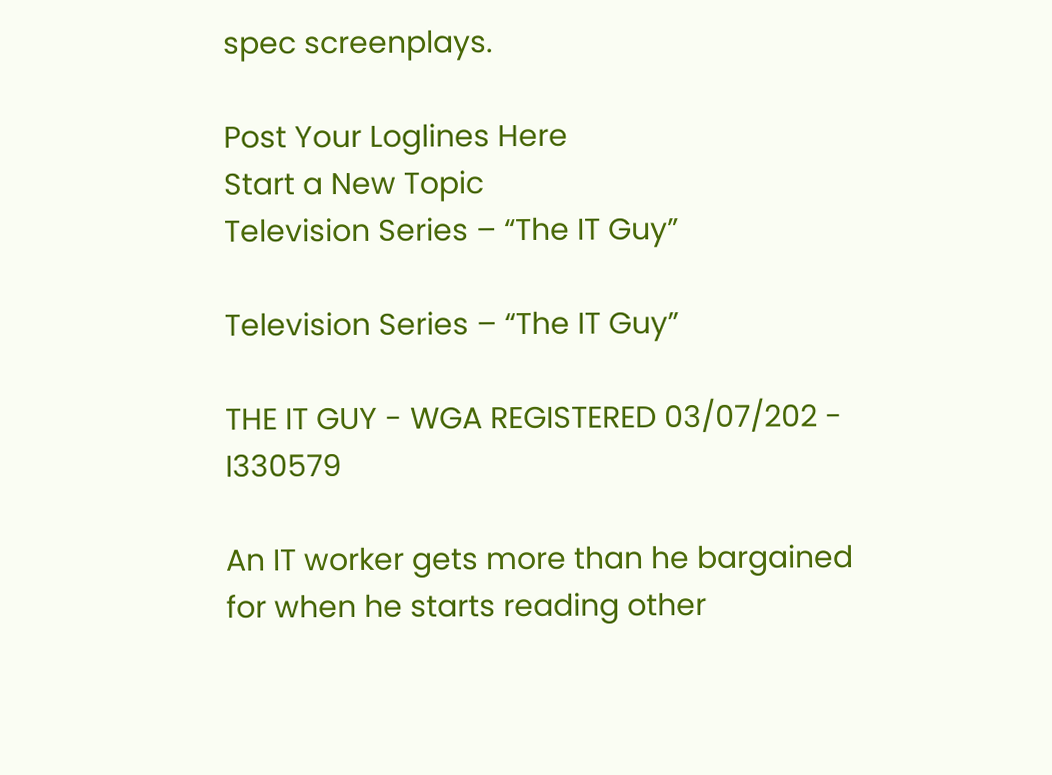spec screenplays.

Post Your Loglines Here
Start a New Topic
Television Series – “The IT Guy”

Television Series – “The IT Guy”

THE IT GUY - WGA REGISTERED 03/07/202 - I330579

An IT worker gets more than he bargained for when he starts reading other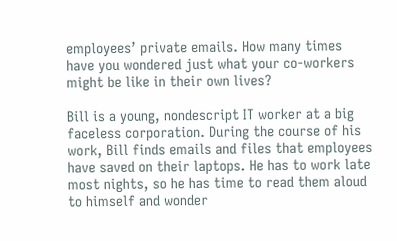employees’ private emails. How many times have you wondered just what your co-workers might be like in their own lives?

Bill is a young, nondescript IT worker at a big faceless corporation. During the course of his work, Bill finds emails and files that employees have saved on their laptops. He has to work late most nights, so he has time to read them aloud to himself and wonder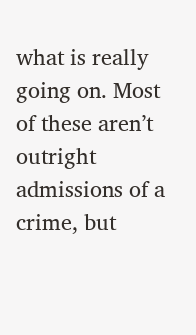what is really going on. Most of these aren’t outright admissions of a crime, but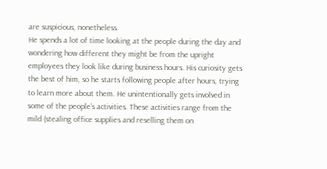are suspicious, nonetheless.
He spends a lot of time looking at the people during the day and wondering how different they might be from the upright employees they look like during business hours. His curiosity gets the best of him, so he starts following people after hours, trying to learn more about them. He unintentionally gets involved in some of the people’s activities. These activities range from the mild (stealing office supplies and reselling them on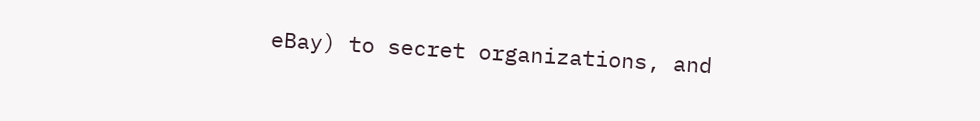eBay) to secret organizations, and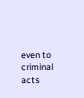even to criminal acts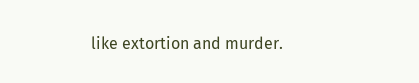like extortion and murder.